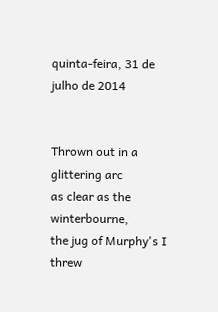quinta-feira, 31 de julho de 2014


Thrown out in a glittering arc
as clear as the winterbourne,
the jug of Murphy's I threw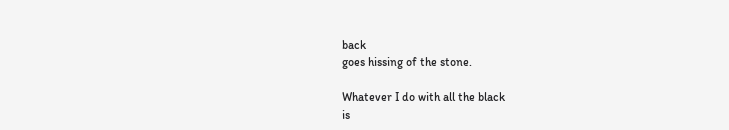back
goes hissing of the stone.

Whatever I do with all the black
is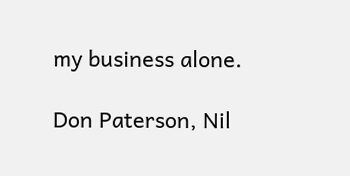my business alone.

Don Paterson, Nil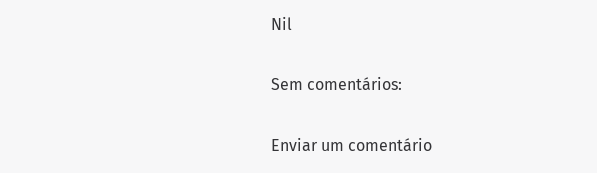Nil

Sem comentários:

Enviar um comentário